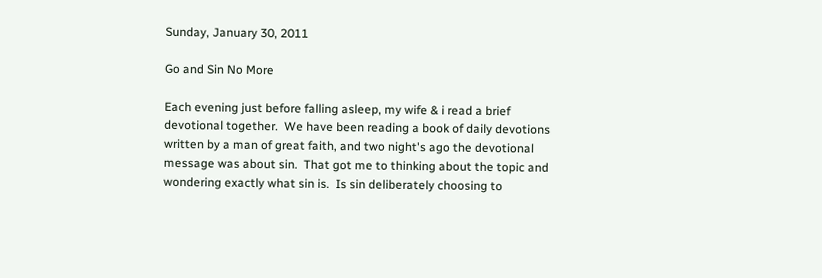Sunday, January 30, 2011

Go and Sin No More

Each evening just before falling asleep, my wife & i read a brief devotional together.  We have been reading a book of daily devotions written by a man of great faith, and two night's ago the devotional message was about sin.  That got me to thinking about the topic and wondering exactly what sin is.  Is sin deliberately choosing to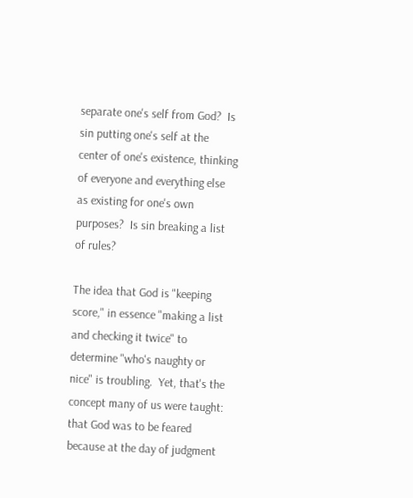separate one's self from God?  Is sin putting one's self at the center of one's existence, thinking of everyone and everything else as existing for one's own purposes?  Is sin breaking a list of rules?

The idea that God is "keeping score," in essence "making a list and checking it twice" to determine "who's naughty or nice" is troubling.  Yet, that's the concept many of us were taught: that God was to be feared because at the day of judgment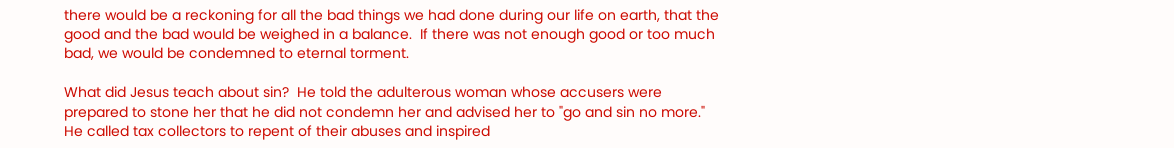there would be a reckoning for all the bad things we had done during our life on earth, that the good and the bad would be weighed in a balance.  If there was not enough good or too much bad, we would be condemned to eternal torment.

What did Jesus teach about sin?  He told the adulterous woman whose accusers were prepared to stone her that he did not condemn her and advised her to "go and sin no more."  He called tax collectors to repent of their abuses and inspired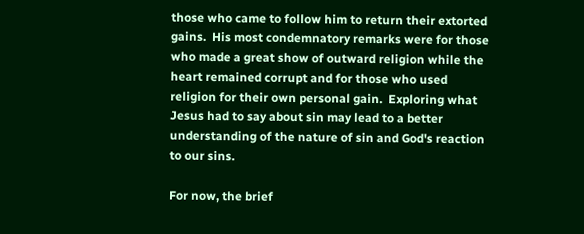those who came to follow him to return their extorted gains.  His most condemnatory remarks were for those who made a great show of outward religion while the heart remained corrupt and for those who used religion for their own personal gain.  Exploring what Jesus had to say about sin may lead to a better understanding of the nature of sin and God's reaction to our sins.

For now, the brief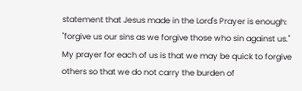statement that Jesus made in the Lord's Prayer is enough: "forgive us our sins as we forgive those who sin against us."  My prayer for each of us is that we may be quick to forgive others so that we do not carry the burden of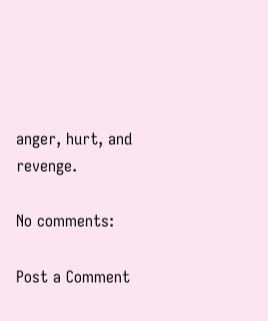anger, hurt, and revenge.

No comments:

Post a Comment